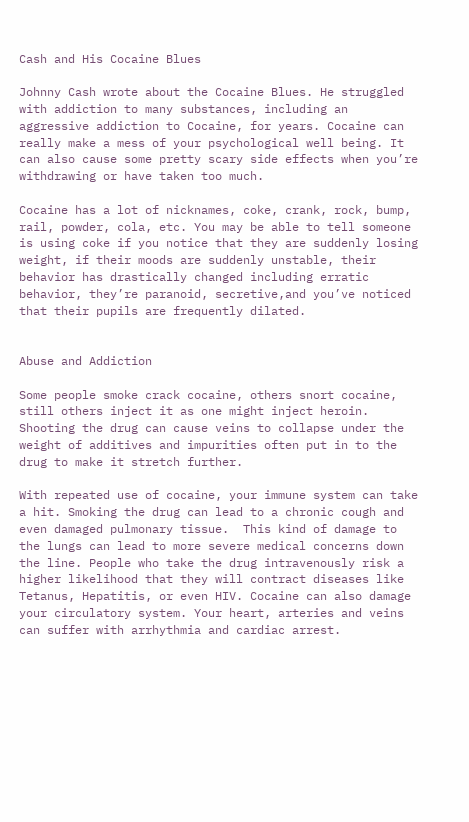Cash and His Cocaine Blues

Johnny Cash wrote about the Cocaine Blues. He struggled with addiction to many substances, including an aggressive addiction to Cocaine, for years. Cocaine can really make a mess of your psychological well being. It can also cause some pretty scary side effects when you’re withdrawing or have taken too much.

Cocaine has a lot of nicknames, coke, crank, rock, bump, rail, powder, cola, etc. You may be able to tell someone is using coke if you notice that they are suddenly losing weight, if their moods are suddenly unstable, their behavior has drastically changed including erratic behavior, they’re paranoid, secretive,and you’ve noticed that their pupils are frequently dilated.


Abuse and Addiction

Some people smoke crack cocaine, others snort cocaine, still others inject it as one might inject heroin. Shooting the drug can cause veins to collapse under the weight of additives and impurities often put in to the drug to make it stretch further.

With repeated use of cocaine, your immune system can take a hit. Smoking the drug can lead to a chronic cough and even damaged pulmonary tissue.  This kind of damage to the lungs can lead to more severe medical concerns down the line. People who take the drug intravenously risk a higher likelihood that they will contract diseases like Tetanus, Hepatitis, or even HIV. Cocaine can also damage your circulatory system. Your heart, arteries and veins can suffer with arrhythmia and cardiac arrest.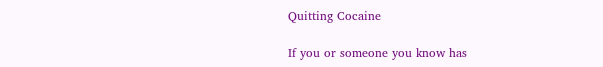Quitting Cocaine

If you or someone you know has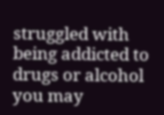struggled with being addicted to drugs or alcohol you may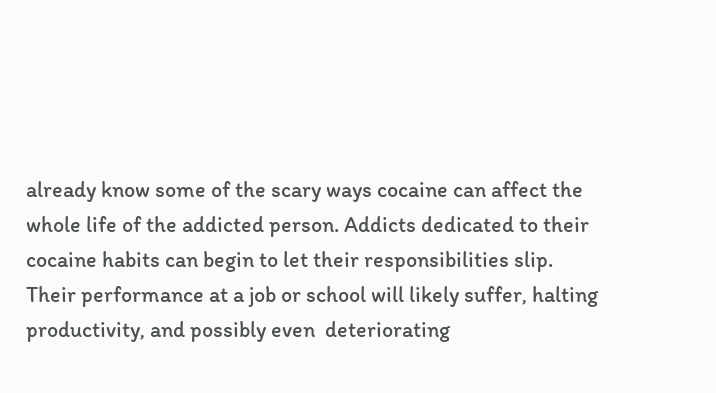already know some of the scary ways cocaine can affect the whole life of the addicted person. Addicts dedicated to their cocaine habits can begin to let their responsibilities slip. Their performance at a job or school will likely suffer, halting productivity, and possibly even  deteriorating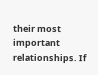their most important relationships. If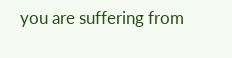you are suffering from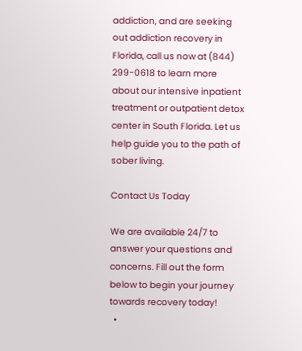addiction, and are seeking out addiction recovery in Florida, call us now at (844) 299-0618 to learn more about our intensive inpatient treatment or outpatient detox center in South Florida. Let us help guide you to the path of sober living.

Contact Us Today

We are available 24/7 to answer your questions and concerns. Fill out the form below to begin your journey towards recovery today!
  •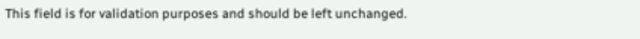This field is for validation purposes and should be left unchanged.